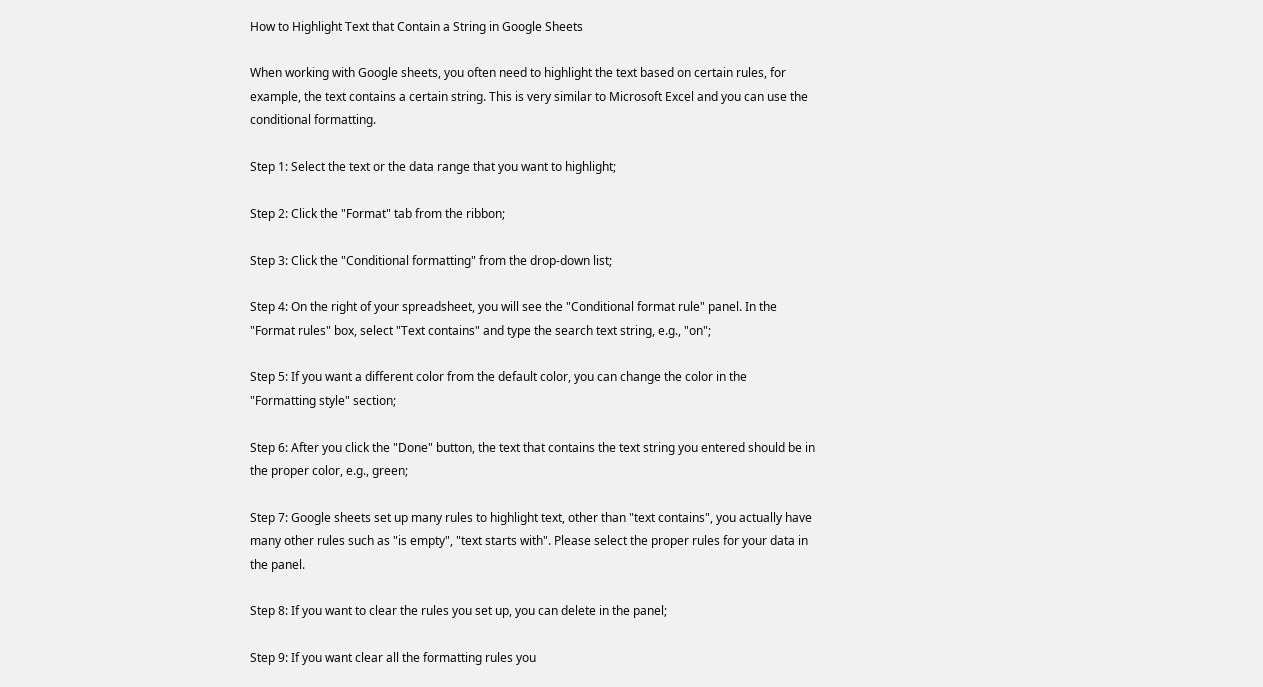How to Highlight Text that Contain a String in Google Sheets

When working with Google sheets, you often need to highlight the text based on certain rules, for example, the text contains a certain string. This is very similar to Microsoft Excel and you can use the conditional formatting.

Step 1: Select the text or the data range that you want to highlight;

Step 2: Click the "Format" tab from the ribbon;

Step 3: Click the "Conditional formatting" from the drop-down list;

Step 4: On the right of your spreadsheet, you will see the "Conditional format rule" panel. In the "Format rules" box, select "Text contains" and type the search text string, e.g., "on";

Step 5: If you want a different color from the default color, you can change the color in the "Formatting style" section;

Step 6: After you click the "Done" button, the text that contains the text string you entered should be in the proper color, e.g., green;

Step 7: Google sheets set up many rules to highlight text, other than "text contains", you actually have many other rules such as "is empty", "text starts with". Please select the proper rules for your data in the panel.

Step 8: If you want to clear the rules you set up, you can delete in the panel;

Step 9: If you want clear all the formatting rules you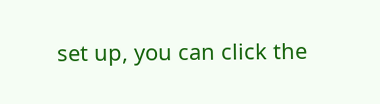set up, you can click the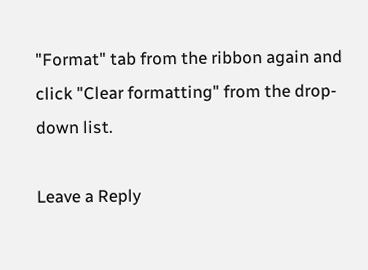"Format" tab from the ribbon again and click "Clear formatting" from the drop-down list.

Leave a Reply